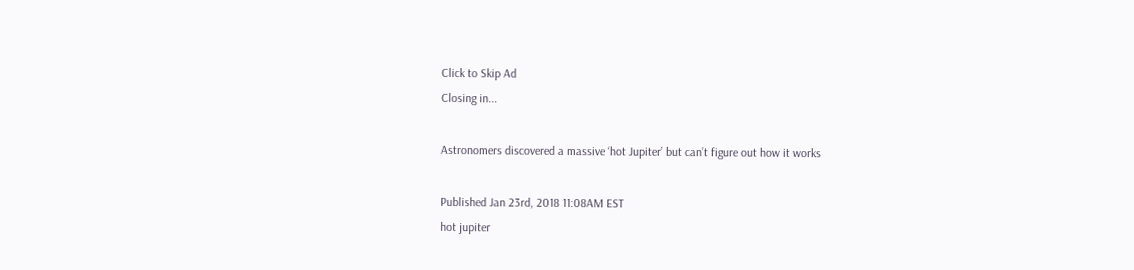Click to Skip Ad
Closing in...

Astronomers discovered a massive ‘hot Jupiter’ but can’t figure out how it works

Published Jan 23rd, 2018 11:08AM EST
hot jupiter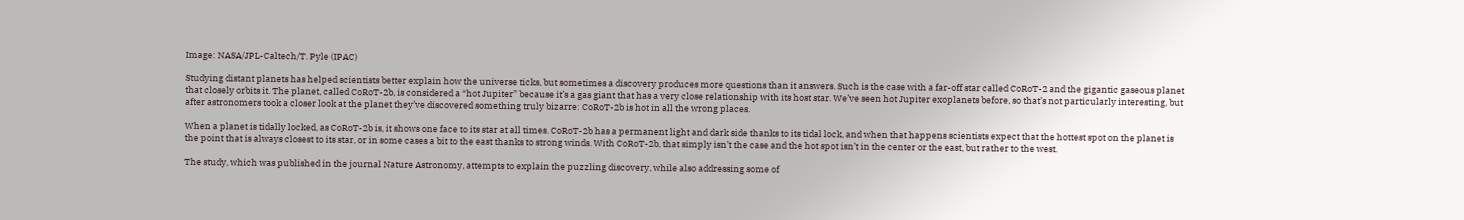Image: NASA/JPL-Caltech/T. Pyle (IPAC)

Studying distant planets has helped scientists better explain how the universe ticks, but sometimes a discovery produces more questions than it answers. Such is the case with a far-off star called CoRoT-2 and the gigantic gaseous planet that closely orbits it. The planet, called CoRoT-2b, is considered a “hot Jupiter” because it’s a gas giant that has a very close relationship with its host star. We’ve seen hot Jupiter exoplanets before, so that’s not particularly interesting, but after astronomers took a closer look at the planet they’ve discovered something truly bizarre: CoRoT-2b is hot in all the wrong places.

When a planet is tidally locked, as CoRoT-2b is, it shows one face to its star at all times. CoRoT-2b has a permanent light and dark side thanks to its tidal lock, and when that happens scientists expect that the hottest spot on the planet is the point that is always closest to its star, or in some cases a bit to the east thanks to strong winds. With CoRoT-2b, that simply isn’t the case and the hot spot isn’t in the center or the east, but rather to the west.

The study, which was published in the journal Nature Astronomy, attempts to explain the puzzling discovery, while also addressing some of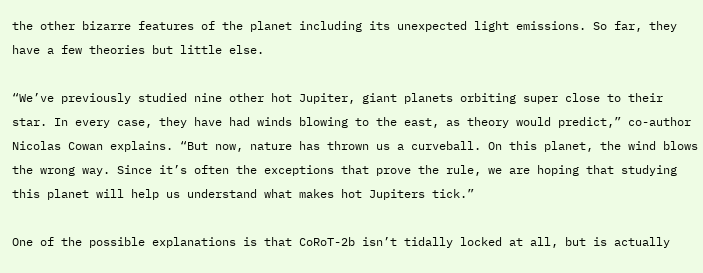the other bizarre features of the planet including its unexpected light emissions. So far, they have a few theories but little else.

“We’ve previously studied nine other hot Jupiter, giant planets orbiting super close to their star. In every case, they have had winds blowing to the east, as theory would predict,” co-author Nicolas Cowan explains. “But now, nature has thrown us a curveball. On this planet, the wind blows the wrong way. Since it’s often the exceptions that prove the rule, we are hoping that studying this planet will help us understand what makes hot Jupiters tick.”

One of the possible explanations is that CoRoT-2b isn’t tidally locked at all, but is actually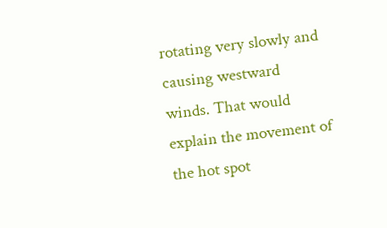rotating very slowly and causing westward winds. That would explain the movement of the hot spot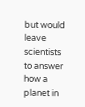but would leave scientists to answer how a planet in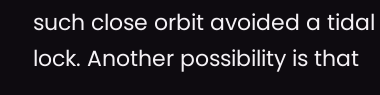such close orbit avoided a tidal lock. Another possibility is that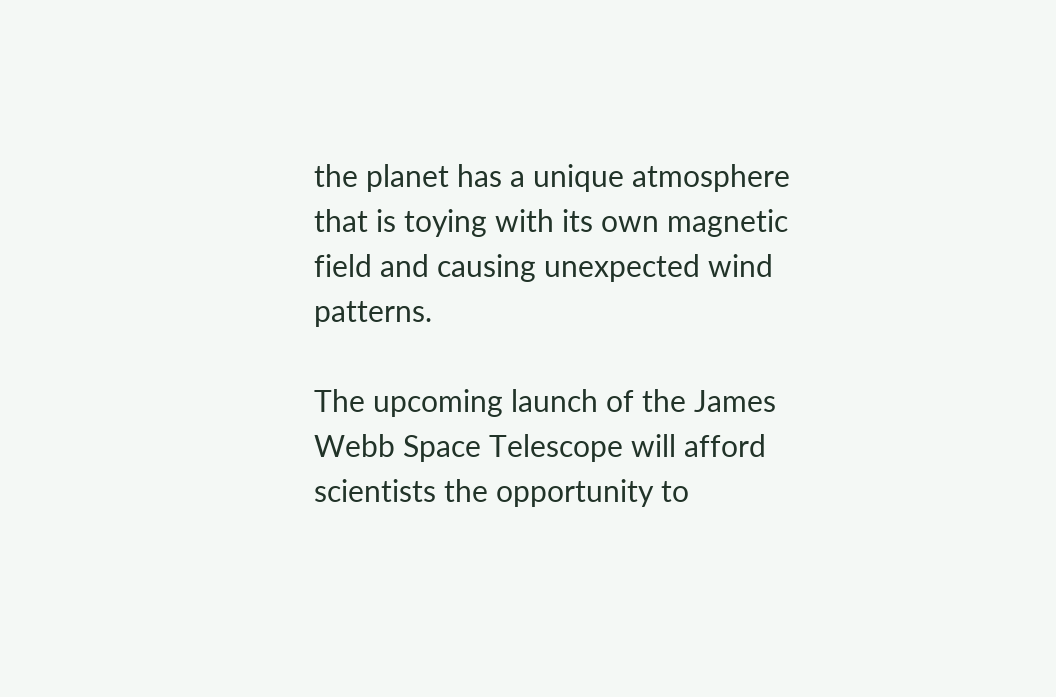the planet has a unique atmosphere that is toying with its own magnetic field and causing unexpected wind patterns.

The upcoming launch of the James Webb Space Telescope will afford scientists the opportunity to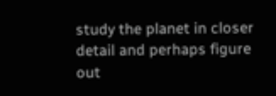study the planet in closer detail and perhaps figure out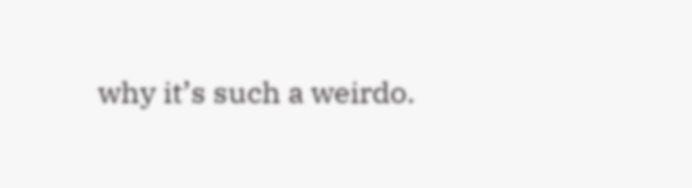why it’s such a weirdo.